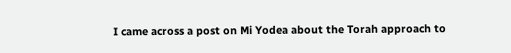I came across a post on Mi Yodea about the Torah approach to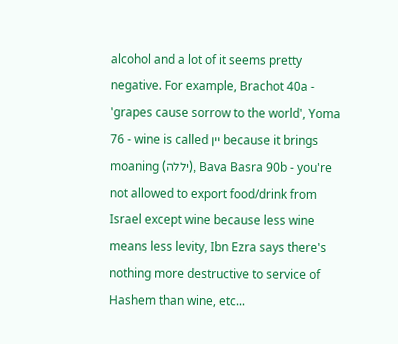alcohol and a lot of it seems pretty negative. For example, Brachot 40a - 'grapes cause sorrow to the world', Yoma 76 - wine is called יין because it brings moaning (יללה), Bava Basra 90b - you're not allowed to export food/drink from Israel except wine because less wine means less levity, Ibn Ezra says there's nothing more destructive to service of Hashem than wine, etc...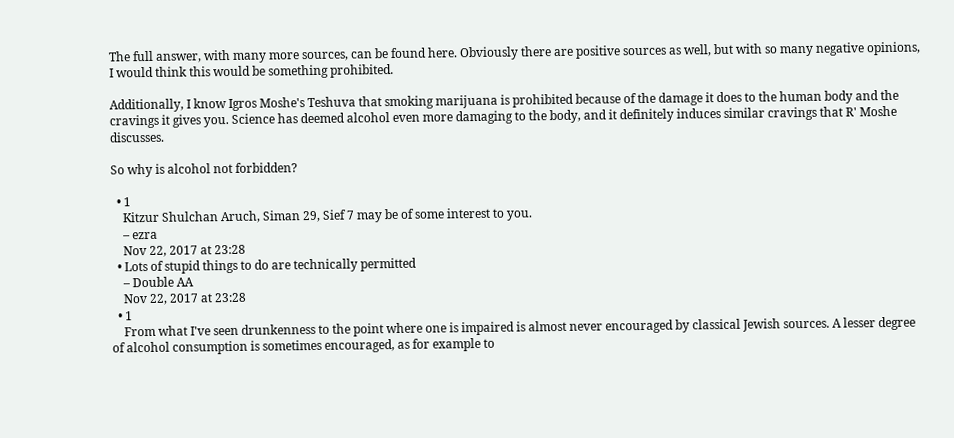The full answer, with many more sources, can be found here. Obviously there are positive sources as well, but with so many negative opinions, I would think this would be something prohibited.

Additionally, I know Igros Moshe's Teshuva that smoking marijuana is prohibited because of the damage it does to the human body and the cravings it gives you. Science has deemed alcohol even more damaging to the body, and it definitely induces similar cravings that R' Moshe discusses.

So why is alcohol not forbidden?

  • 1
    Kitzur Shulchan Aruch, Siman 29, Sief 7 may be of some interest to you.
    – ezra
    Nov 22, 2017 at 23:28
  • Lots of stupid things to do are technically permitted
    – Double AA
    Nov 22, 2017 at 23:28
  • 1
    From what I've seen drunkenness to the point where one is impaired is almost never encouraged by classical Jewish sources. A lesser degree of alcohol consumption is sometimes encouraged, as for example to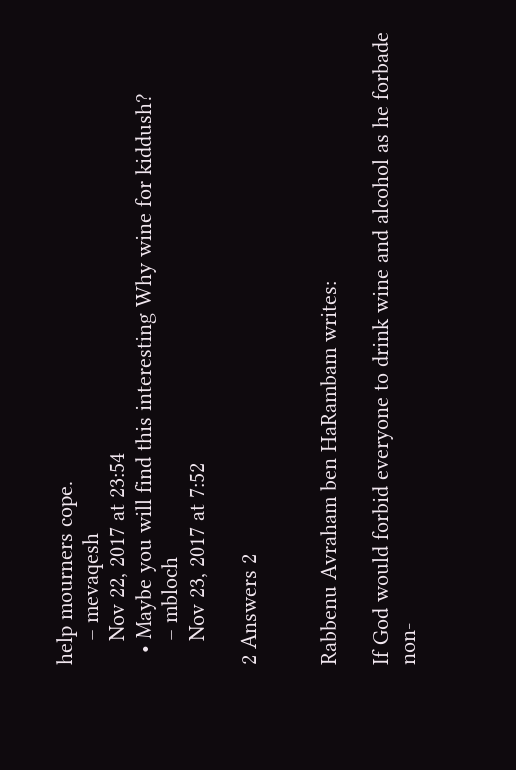help mourners cope.
    – mevaqesh
    Nov 22, 2017 at 23:54
  • Maybe you will find this interesting Why wine for kiddush?
    – mbloch
    Nov 23, 2017 at 7:52

2 Answers 2


Rabbenu Avraham ben HaRambam writes:

If God would forbid everyone to drink wine and alcohol as he forbade non-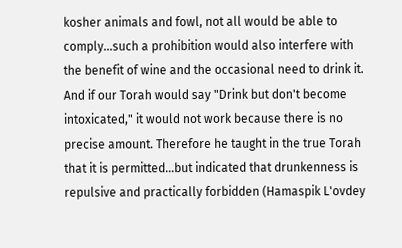kosher animals and fowl, not all would be able to comply...such a prohibition would also interfere with the benefit of wine and the occasional need to drink it. And if our Torah would say "Drink but don't become intoxicated," it would not work because there is no precise amount. Therefore he taught in the true Torah that it is permitted...but indicated that drunkenness is repulsive and practically forbidden (Hamaspik L'ovdey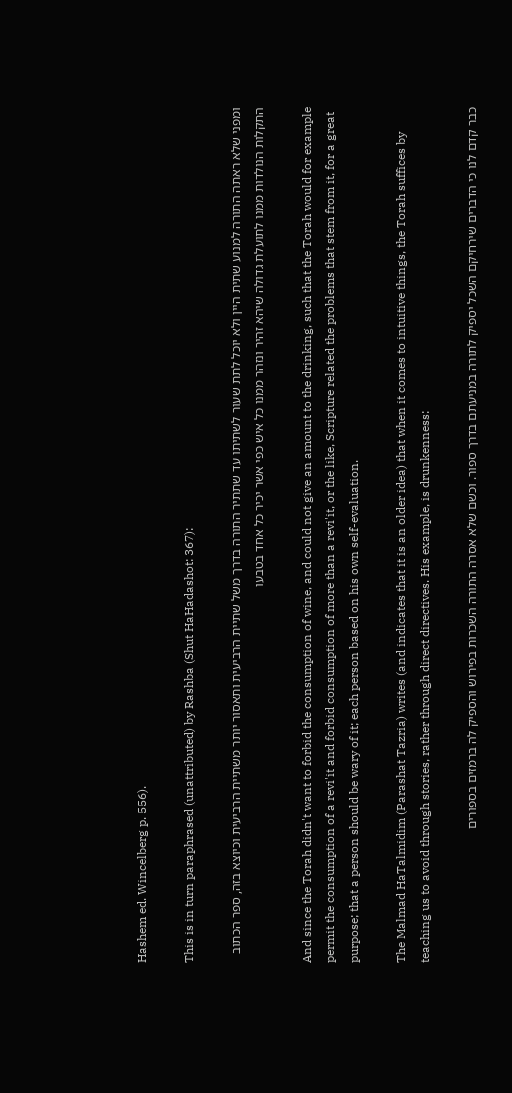Hashem ed. Wincelberg p. 556).

This is in turn paraphrased (unattributed) by Rashba (Shut HaHadashot: 367):

ומפני שלא ראתה התורה למנוע שתית היין ולא יוכל לתת שעור לשתיתו עד שתתיר התורה בדרך משל שתיית הרביעית ותאסור יותר משתיית הרביעית וכיוצא בזה, ספר הכתוב התקלות הנולדות ממנו לתועלת גדולה שיהא זהיר ונזהר ממנו כל איש כפי אשר יכיר כל אחד בטבעו

And since the Torah didn't want to forbid the consumption of wine, and could not give an amount to the drinking, such that the Torah would for example permit the consumption of a revi'it and forbid consumption of more than a revi'it, or the like, Scripture related the problems that stem from it, for a great purpose; that a person should be wary of it; each person based on his own self-evaluation.

The Malmad HaTalmidim (Parashat Tazria) writes (and indicates that it is an older idea) that when it comes to intuitive things, the Torah suffices by teaching us to avoid through stories, rather through direct directives. His example, is drunkenness:

כבר קדם לנו כי הדברים שירחיקם השכל יספיק לתורה במניעתם בדרך ספור. וכשם שלא אסרה התורה השכרות בפירוש והספיק לה ברמזים בספורים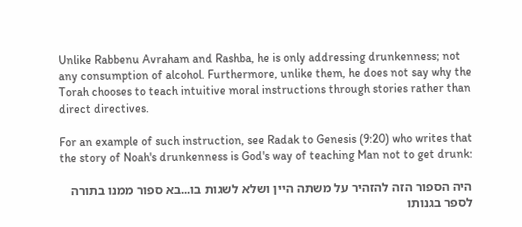Unlike Rabbenu Avraham and Rashba, he is only addressing drunkenness; not any consumption of alcohol. Furthermore, unlike them, he does not say why the Torah chooses to teach intuitive moral instructions through stories rather than direct directives.

For an example of such instruction, see Radak to Genesis (9:20) who writes that the story of Noah's drunkenness is God's way of teaching Man not to get drunk:

היה הספור הזה להזהיר על משתה היין ושלא לשגות בו...בא ספור ממנו בתורה לספר בגנותו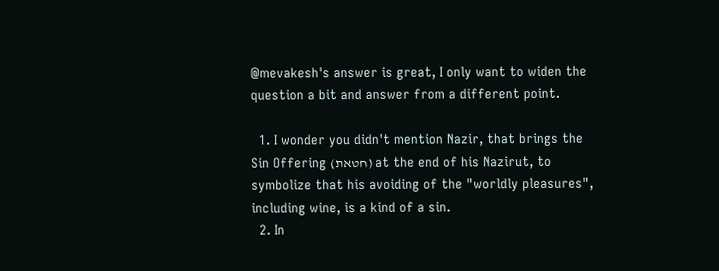@mevakesh's answer is great, I only want to widen the question a bit and answer from a different point.

  1. I wonder you didn't mention Nazir, that brings the Sin Offering (חטאת) at the end of his Nazirut, to symbolize that his avoiding of the "worldly pleasures", including wine, is a kind of a sin.
  2. In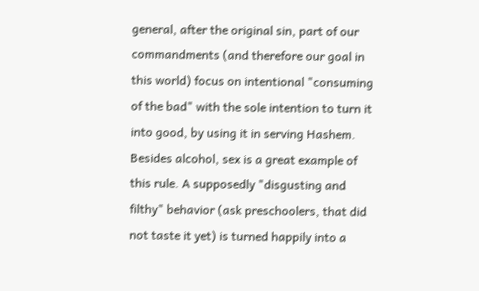general, after the original sin, part of our commandments (and therefore our goal in this world) focus on intentional "consuming of the bad" with the sole intention to turn it into good, by using it in serving Hashem. Besides alcohol, sex is a great example of this rule. A supposedly "disgusting and filthy" behavior (ask preschoolers, that did not taste it yet) is turned happily into a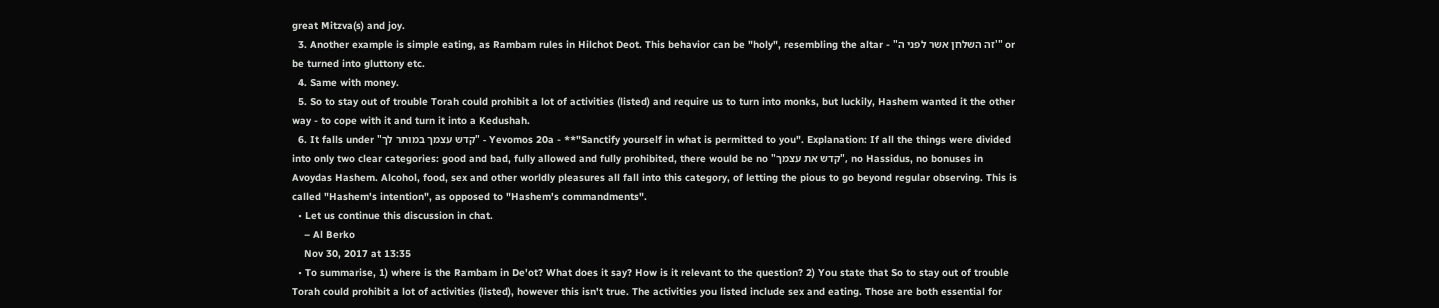great Mitzva(s) and joy.
  3. Another example is simple eating, as Rambam rules in Hilchot Deot. This behavior can be "holy", resembling the altar - "זה השלחן אשר לפני ה'" or be turned into gluttony etc.
  4. Same with money.
  5. So to stay out of trouble Torah could prohibit a lot of activities (listed) and require us to turn into monks, but luckily, Hashem wanted it the other way - to cope with it and turn it into a Kedushah.
  6. It falls under "קדש עצמך במותר לך" - Yevomos 20a - **"Sanctify yourself in what is permitted to you". Explanation: If all the things were divided into only two clear categories: good and bad, fully allowed and fully prohibited, there would be no "קדש את עצמך", no Hassidus, no bonuses in Avoydas Hashem. Alcohol, food, sex and other worldly pleasures all fall into this category, of letting the pious to go beyond regular observing. This is called "Hashem's intention", as opposed to "Hashem's commandments".
  • Let us continue this discussion in chat.
    – Al Berko
    Nov 30, 2017 at 13:35
  • To summarise, 1) where is the Rambam in De'ot? What does it say? How is it relevant to the question? 2) You state that So to stay out of trouble Torah could prohibit a lot of activities (listed), however this isn't true. The activities you listed include sex and eating. Those are both essential for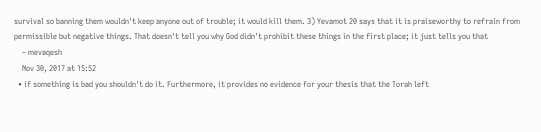survival so banning them wouldn't keep anyone out of trouble; it would kill them. 3) Yevamot 20 says that it is praiseworthy to refrain from permissible but negative things. That doesn't tell you why God didn't prohibit these things in the first place; it just tells you that
    – mevaqesh
    Nov 30, 2017 at 15:52
  • if something is bad you shouldn't do it. Furthermore, it provides no evidence for your thesis that the Torah left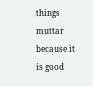things muttar because it is good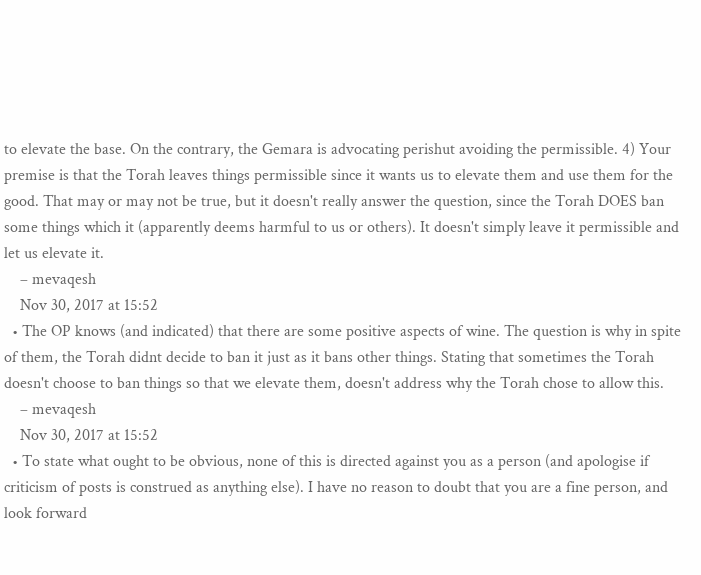to elevate the base. On the contrary, the Gemara is advocating perishut avoiding the permissible. 4) Your premise is that the Torah leaves things permissible since it wants us to elevate them and use them for the good. That may or may not be true, but it doesn't really answer the question, since the Torah DOES ban some things which it (apparently deems harmful to us or others). It doesn't simply leave it permissible and let us elevate it.
    – mevaqesh
    Nov 30, 2017 at 15:52
  • The OP knows (and indicated) that there are some positive aspects of wine. The question is why in spite of them, the Torah didnt decide to ban it just as it bans other things. Stating that sometimes the Torah doesn't choose to ban things so that we elevate them, doesn't address why the Torah chose to allow this.
    – mevaqesh
    Nov 30, 2017 at 15:52
  • To state what ought to be obvious, none of this is directed against you as a person (and apologise if criticism of posts is construed as anything else). I have no reason to doubt that you are a fine person, and look forward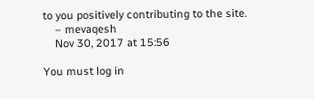to you positively contributing to the site.
    – mevaqesh
    Nov 30, 2017 at 15:56

You must log in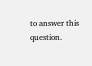to answer this question.